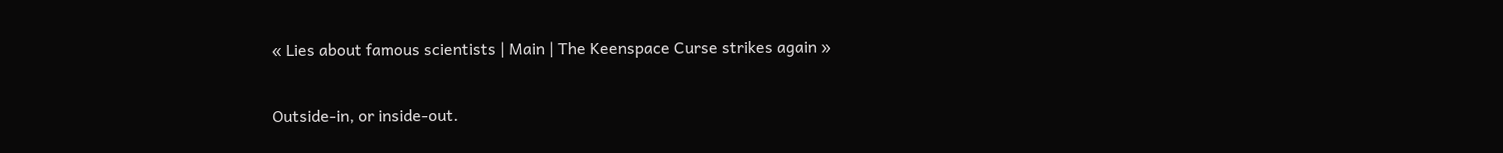« Lies about famous scientists | Main | The Keenspace Curse strikes again »

Outside-in, or inside-out.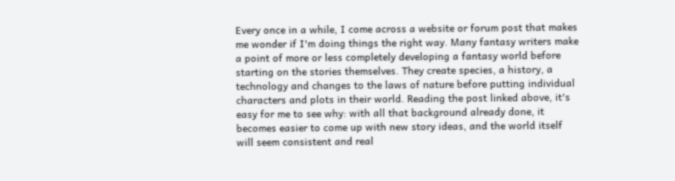Every once in a while, I come across a website or forum post that makes me wonder if I'm doing things the right way. Many fantasy writers make a point of more or less completely developing a fantasy world before starting on the stories themselves. They create species, a history, a technology and changes to the laws of nature before putting individual characters and plots in their world. Reading the post linked above, it's easy for me to see why: with all that background already done, it becomes easier to come up with new story ideas, and the world itself will seem consistent and real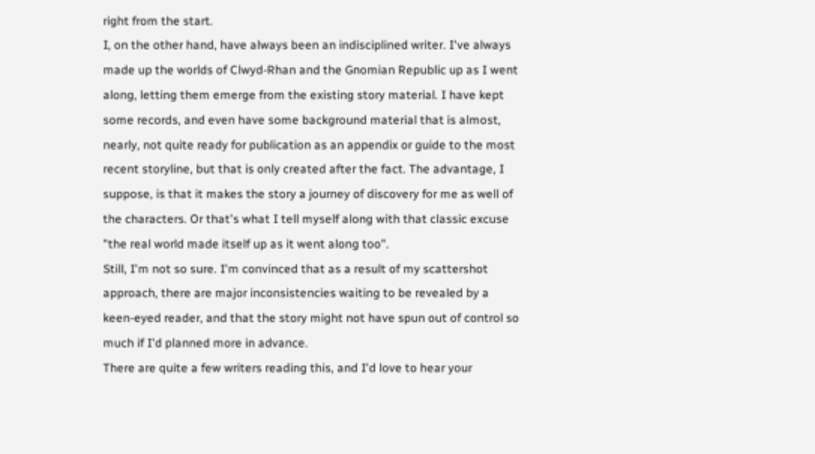right from the start.
I, on the other hand, have always been an indisciplined writer. I've always made up the worlds of Clwyd-Rhan and the Gnomian Republic up as I went along, letting them emerge from the existing story material. I have kept some records, and even have some background material that is almost, nearly, not quite ready for publication as an appendix or guide to the most recent storyline, but that is only created after the fact. The advantage, I suppose, is that it makes the story a journey of discovery for me as well of the characters. Or that's what I tell myself along with that classic excuse "the real world made itself up as it went along too".
Still, I'm not so sure. I'm convinced that as a result of my scattershot approach, there are major inconsistencies waiting to be revealed by a keen-eyed reader, and that the story might not have spun out of control so much if I'd planned more in advance.
There are quite a few writers reading this, and I'd love to hear your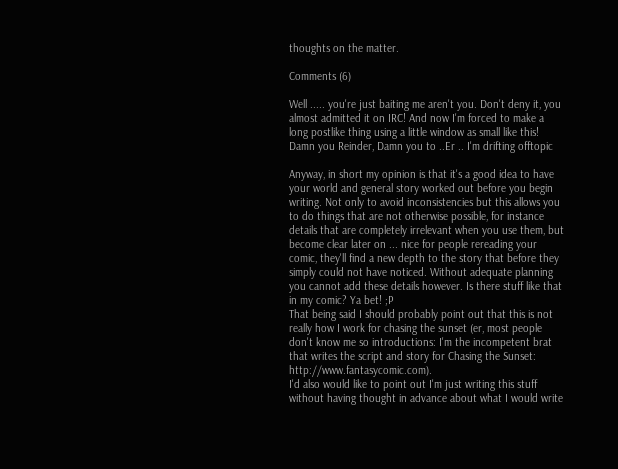thoughts on the matter.

Comments (6)

Well ..... you're just baiting me aren't you. Don't deny it, you almost admitted it on IRC! And now I'm forced to make a long postlike thing using a little window as small like this! Damn you Reinder, Damn you to ..Er .. I'm drifting offtopic

Anyway, in short my opinion is that it's a good idea to have your world and general story worked out before you begin writing. Not only to avoid inconsistencies but this allows you to do things that are not otherwise possible, for instance details that are completely irrelevant when you use them, but become clear later on ... nice for people rereading your comic, they'll find a new depth to the story that before they simply could not have noticed. Without adequate planning you cannot add these details however. Is there stuff like that in my comic? Ya bet! ;P
That being said I should probably point out that this is not really how I work for chasing the sunset (er, most people don't know me so introductions: I'm the incompetent brat that writes the script and story for Chasing the Sunset: http://www.fantasycomic.com).
I'd also would like to point out I'm just writing this stuff without having thought in advance about what I would write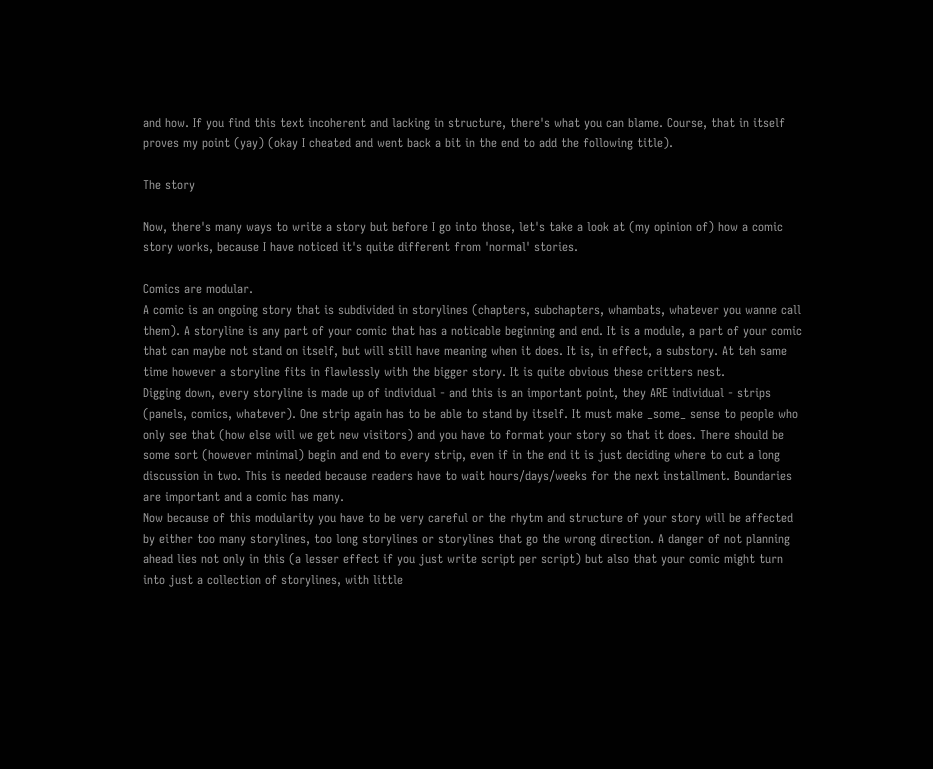and how. If you find this text incoherent and lacking in structure, there's what you can blame. Course, that in itself proves my point (yay) (okay I cheated and went back a bit in the end to add the following title).

The story

Now, there's many ways to write a story but before I go into those, let's take a look at (my opinion of) how a comic story works, because I have noticed it's quite different from 'normal' stories.

Comics are modular.
A comic is an ongoing story that is subdivided in storylines (chapters, subchapters, whambats, whatever you wanne call them). A storyline is any part of your comic that has a noticable beginning and end. It is a module, a part of your comic that can maybe not stand on itself, but will still have meaning when it does. It is, in effect, a substory. At teh same time however a storyline fits in flawlessly with the bigger story. It is quite obvious these critters nest.
Digging down, every storyline is made up of individual - and this is an important point, they ARE individual - strips (panels, comics, whatever). One strip again has to be able to stand by itself. It must make _some_ sense to people who only see that (how else will we get new visitors) and you have to format your story so that it does. There should be some sort (however minimal) begin and end to every strip, even if in the end it is just deciding where to cut a long discussion in two. This is needed because readers have to wait hours/days/weeks for the next installment. Boundaries are important and a comic has many.
Now because of this modularity you have to be very careful or the rhytm and structure of your story will be affected by either too many storylines, too long storylines or storylines that go the wrong direction. A danger of not planning ahead lies not only in this (a lesser effect if you just write script per script) but also that your comic might turn into just a collection of storylines, with little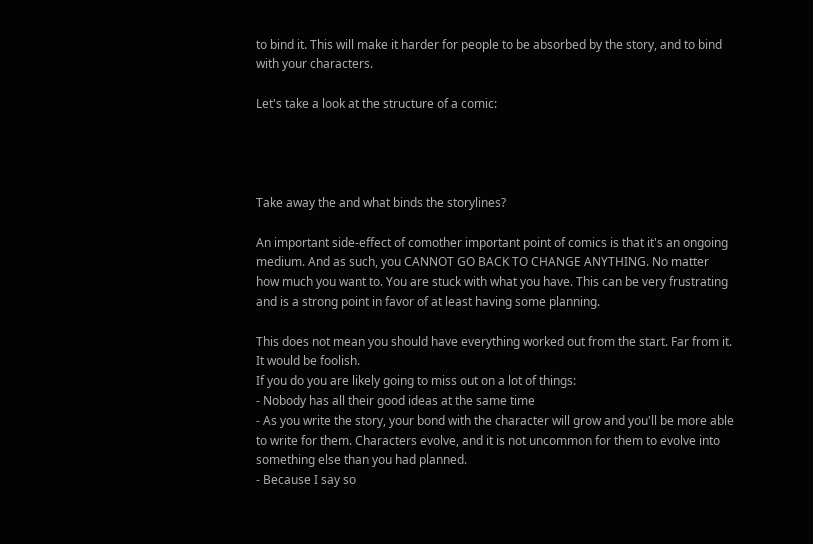to bind it. This will make it harder for people to be absorbed by the story, and to bind with your characters.

Let's take a look at the structure of a comic:




Take away the and what binds the storylines?

An important side-effect of comother important point of comics is that it's an ongoing medium. And as such, you CANNOT GO BACK TO CHANGE ANYTHING. No matter how much you want to. You are stuck with what you have. This can be very frustrating and is a strong point in favor of at least having some planning.

This does not mean you should have everything worked out from the start. Far from it. It would be foolish.
If you do you are likely going to miss out on a lot of things:
- Nobody has all their good ideas at the same time
- As you write the story, your bond with the character will grow and you'll be more able to write for them. Characters evolve, and it is not uncommon for them to evolve into something else than you had planned.
- Because I say so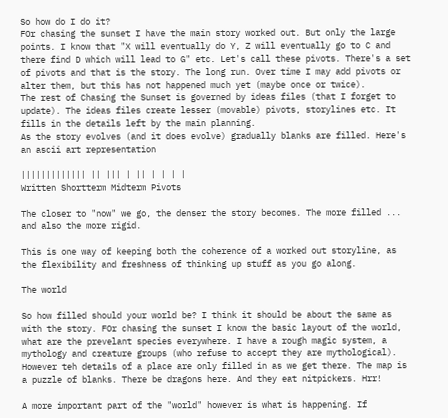So how do I do it?
FOr chasing the sunset I have the main story worked out. But only the large points. I know that "X will eventually do Y, Z will eventually go to C and there find D which will lead to G" etc. Let's call these pivots. There's a set of pivots and that is the story. The long run. Over time I may add pivots or alter them, but this has not happened much yet (maybe once or twice).
The rest of Chasing the Sunset is governed by ideas files (that I forget to update). The ideas files create lesser (movable) pivots, storylines etc. It fills in the details left by the main planning.
As the story evolves (and it does evolve) gradually blanks are filled. Here's an ascii art representation

||||||||||||| || ||| | || | | | |
Written Shortterm Midterm Pivots

The closer to "now" we go, the denser the story becomes. The more filled ... and also the more rigid.

This is one way of keeping both the coherence of a worked out storyline, as the flexibility and freshness of thinking up stuff as you go along.

The world

So how filled should your world be? I think it should be about the same as with the story. FOr chasing the sunset I know the basic layout of the world, what are the prevelant species everywhere. I have a rough magic system, a mythology and creature groups (who refuse to accept they are mythological). However teh details of a place are only filled in as we get there. The map is a puzzle of blanks. There be dragons here. And they eat nitpickers. Hrr!

A more important part of the "world" however is what is happening. If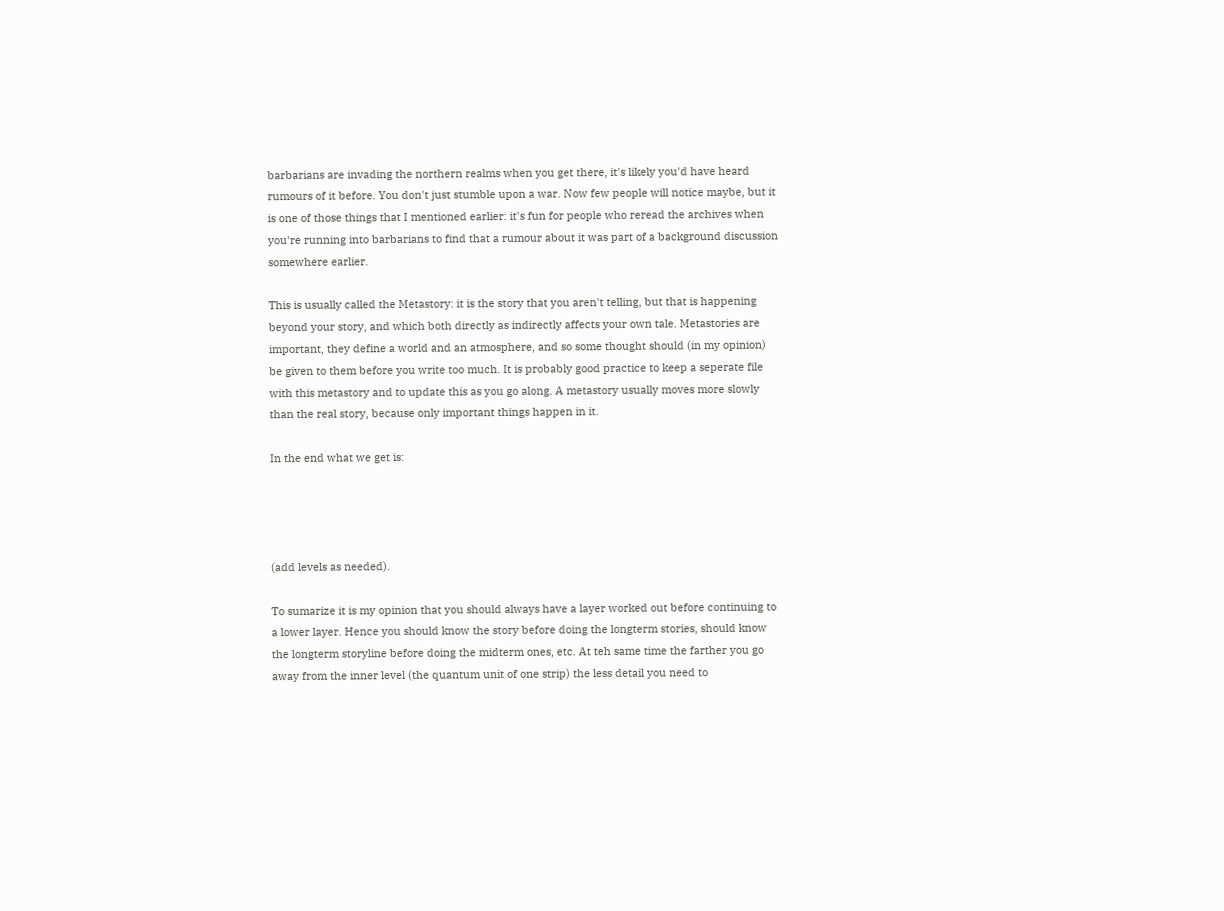barbarians are invading the northern realms when you get there, it's likely you'd have heard rumours of it before. You don't just stumble upon a war. Now few people will notice maybe, but it is one of those things that I mentioned earlier: it's fun for people who reread the archives when you're running into barbarians to find that a rumour about it was part of a background discussion somewhere earlier.

This is usually called the Metastory: it is the story that you aren't telling, but that is happening beyond your story, and which both directly as indirectly affects your own tale. Metastories are important, they define a world and an atmosphere, and so some thought should (in my opinion) be given to them before you write too much. It is probably good practice to keep a seperate file with this metastory and to update this as you go along. A metastory usually moves more slowly than the real story, because only important things happen in it.

In the end what we get is:




(add levels as needed).

To sumarize it is my opinion that you should always have a layer worked out before continuing to a lower layer. Hence you should know the story before doing the longterm stories, should know the longterm storyline before doing the midterm ones, etc. At teh same time the farther you go away from the inner level (the quantum unit of one strip) the less detail you need to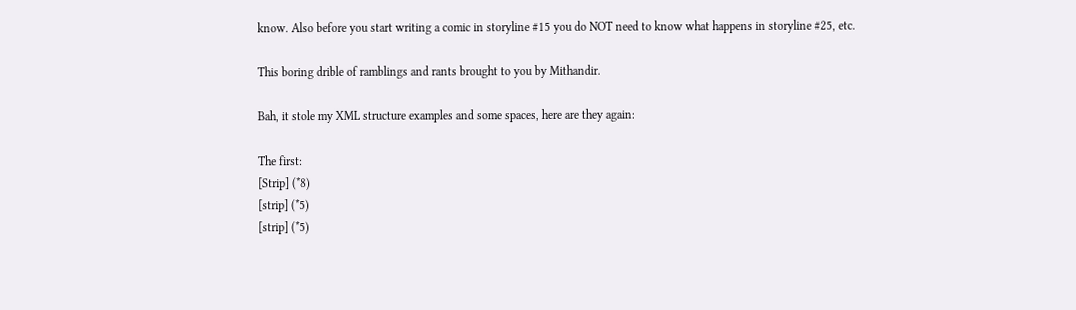know. Also before you start writing a comic in storyline #15 you do NOT need to know what happens in storyline #25, etc.

This boring drible of ramblings and rants brought to you by Mithandir.

Bah, it stole my XML structure examples and some spaces, here are they again:

The first:
[Strip] (*8)
[strip] (*5)
[strip] (*5)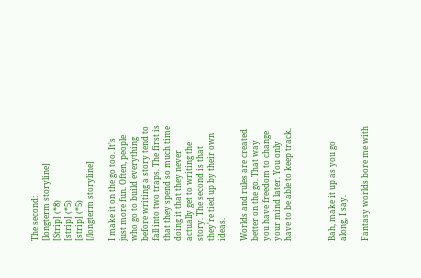The second:
[longterm storyline]
[Strip] (*8)
[strip] (*5)
[strip] (*5)
[/longterm storyline]

I make it on the go too. It's just more fun. Often, people who go to build everything before writing a story tend to fall into two traps. The first is that they spend so much time doing it that they never actually get to writing the story. The second is that they're tied up by their own ideas.

Worlds and rules are created better on the go. That way you have freedom to change your mind later. You only have to be able to keep track.



Bah, make it up as you go along, I say.

Fantasy worlds bore me with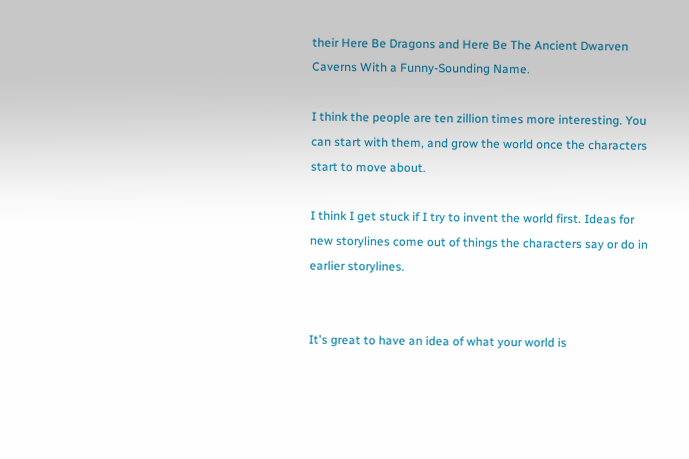their Here Be Dragons and Here Be The Ancient Dwarven Caverns With a Funny-Sounding Name.

I think the people are ten zillion times more interesting. You can start with them, and grow the world once the characters start to move about.

I think I get stuck if I try to invent the world first. Ideas for new storylines come out of things the characters say or do in earlier storylines.


It's great to have an idea of what your world is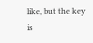like, but the key is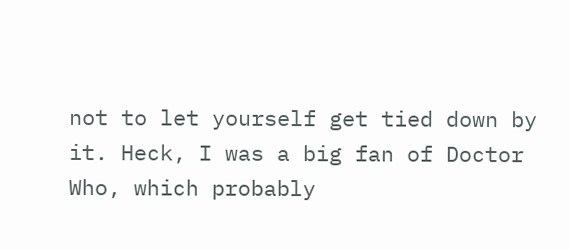not to let yourself get tied down by it. Heck, I was a big fan of Doctor Who, which probably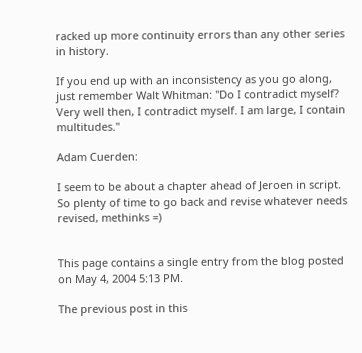racked up more continuity errors than any other series in history.

If you end up with an inconsistency as you go along, just remember Walt Whitman: "Do I contradict myself? Very well then, I contradict myself. I am large, I contain multitudes."

Adam Cuerden:

I seem to be about a chapter ahead of Jeroen in script. So plenty of time to go back and revise whatever needs revised, methinks =)


This page contains a single entry from the blog posted on May 4, 2004 5:13 PM.

The previous post in this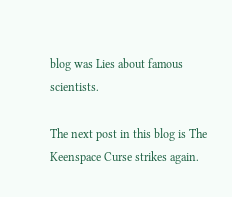blog was Lies about famous scientists.

The next post in this blog is The Keenspace Curse strikes again.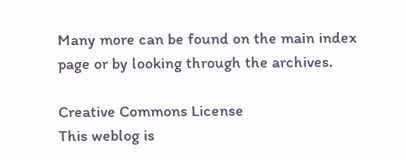Many more can be found on the main index page or by looking through the archives.

Creative Commons License
This weblog is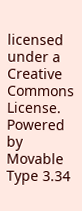licensed under a Creative Commons License.
Powered by
Movable Type 3.34